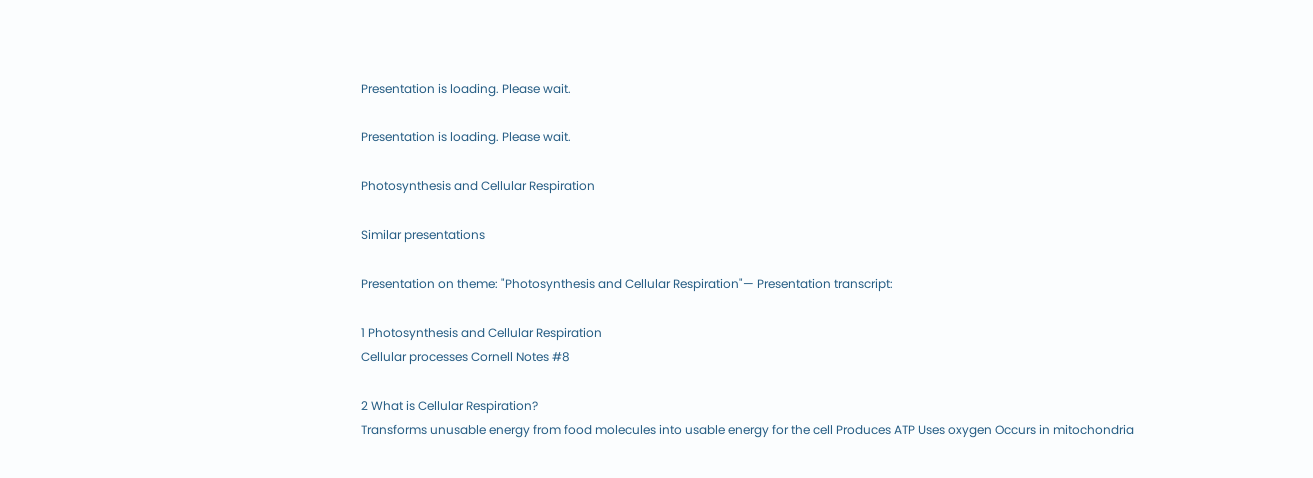Presentation is loading. Please wait.

Presentation is loading. Please wait.

Photosynthesis and Cellular Respiration

Similar presentations

Presentation on theme: "Photosynthesis and Cellular Respiration"— Presentation transcript:

1 Photosynthesis and Cellular Respiration
Cellular processes Cornell Notes #8

2 What is Cellular Respiration?
Transforms unusable energy from food molecules into usable energy for the cell Produces ATP Uses oxygen Occurs in mitochondria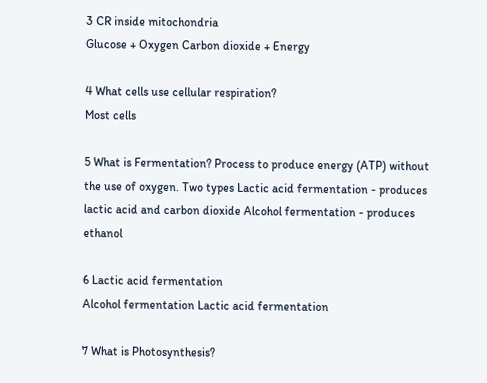3 CR inside mitochondria
Glucose + Oxygen Carbon dioxide + Energy

4 What cells use cellular respiration?
Most cells

5 What is Fermentation? Process to produce energy (ATP) without the use of oxygen. Two types Lactic acid fermentation - produces lactic acid and carbon dioxide Alcohol fermentation - produces ethanol

6 Lactic acid fermentation
Alcohol fermentation Lactic acid fermentation

7 What is Photosynthesis?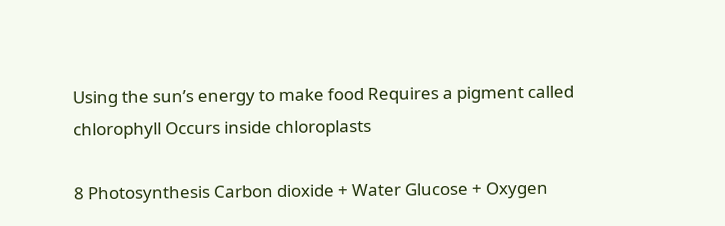Using the sun’s energy to make food Requires a pigment called chlorophyll Occurs inside chloroplasts

8 Photosynthesis Carbon dioxide + Water Glucose + Oxygen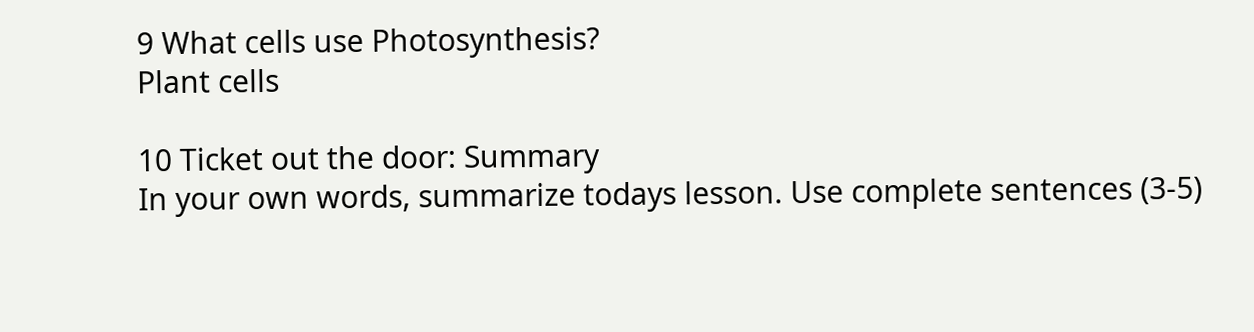9 What cells use Photosynthesis?
Plant cells

10 Ticket out the door: Summary
In your own words, summarize todays lesson. Use complete sentences (3-5)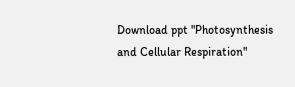Download ppt "Photosynthesis and Cellular Respiration"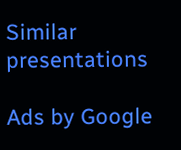Similar presentations

Ads by Google